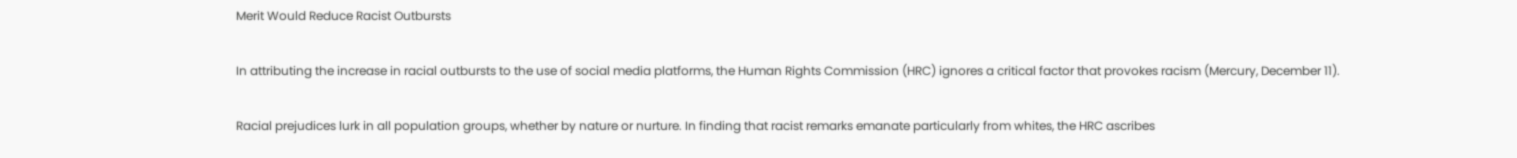Merit Would Reduce Racist Outbursts

In attributing the increase in racial outbursts to the use of social media platforms, the Human Rights Commission (HRC) ignores a critical factor that provokes racism (Mercury, December 11).

Racial prejudices lurk in all population groups, whether by nature or nurture. In finding that racist remarks emanate particularly from whites, the HRC ascribes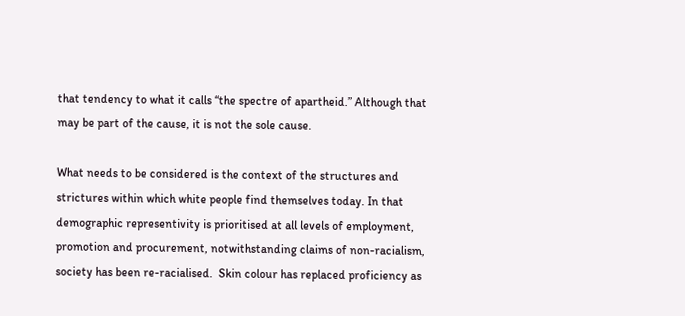that tendency to what it calls “the spectre of apartheid.” Although that may be part of the cause, it is not the sole cause.

What needs to be considered is the context of the structures and strictures within which white people find themselves today. In that demographic representivity is prioritised at all levels of employment, promotion and procurement, notwithstanding claims of non-racialism, society has been re-racialised.  Skin colour has replaced proficiency as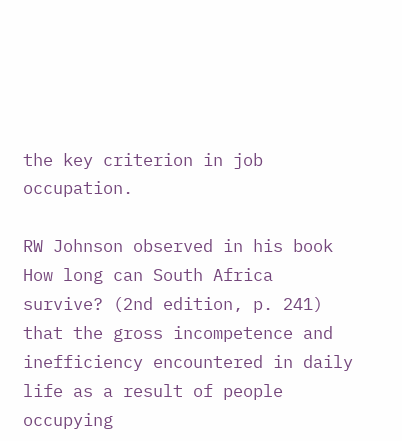the key criterion in job occupation.

RW Johnson observed in his book How long can South Africa survive? (2nd edition, p. 241) that the gross incompetence and inefficiency encountered in daily life as a result of people occupying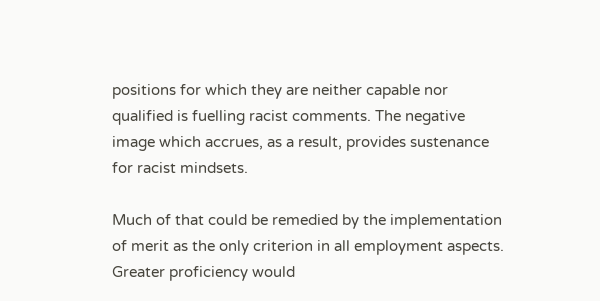positions for which they are neither capable nor qualified is fuelling racist comments. The negative image which accrues, as a result, provides sustenance for racist mindsets.

Much of that could be remedied by the implementation of merit as the only criterion in all employment aspects. Greater proficiency would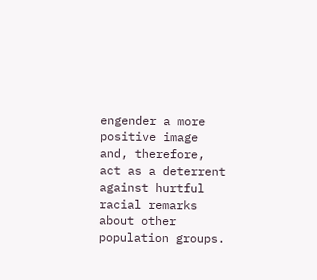engender a more positive image and, therefore, act as a deterrent against hurtful racial remarks about other population groups.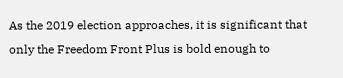As the 2019 election approaches, it is significant that only the Freedom Front Plus is bold enough to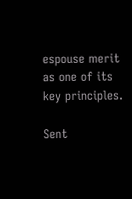espouse merit as one of its key principles.

Sent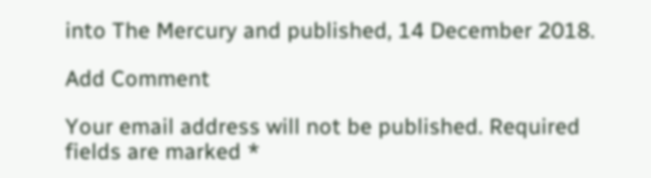into The Mercury and published, 14 December 2018.

Add Comment

Your email address will not be published. Required fields are marked *